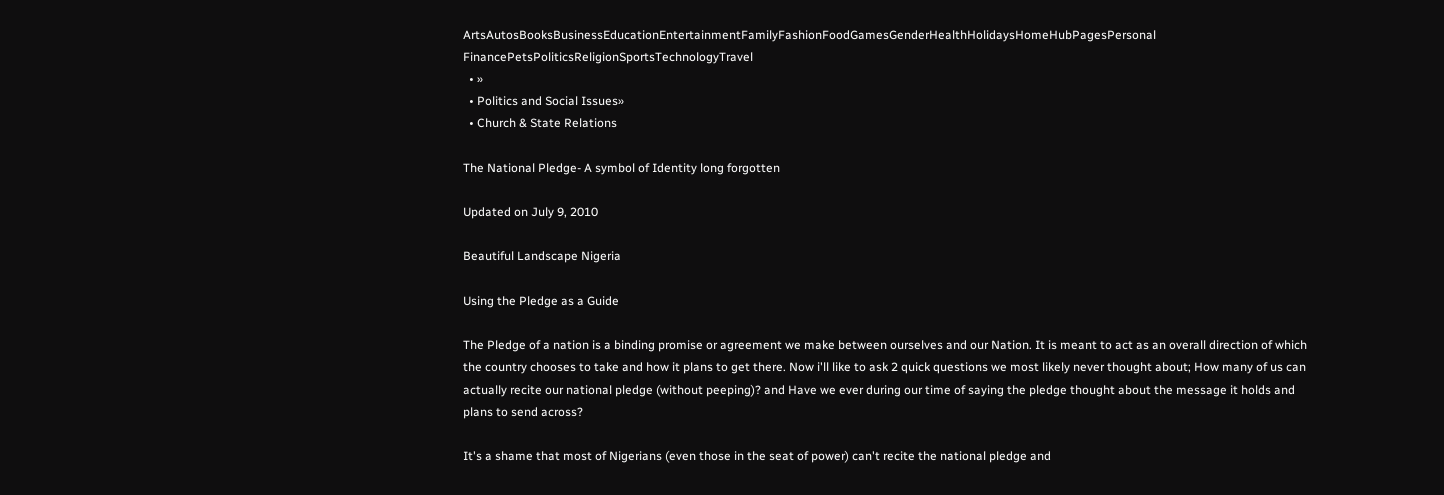ArtsAutosBooksBusinessEducationEntertainmentFamilyFashionFoodGamesGenderHealthHolidaysHomeHubPagesPersonal FinancePetsPoliticsReligionSportsTechnologyTravel
  • »
  • Politics and Social Issues»
  • Church & State Relations

The National Pledge- A symbol of Identity long forgotten

Updated on July 9, 2010

Beautiful Landscape Nigeria

Using the Pledge as a Guide

The Pledge of a nation is a binding promise or agreement we make between ourselves and our Nation. It is meant to act as an overall direction of which the country chooses to take and how it plans to get there. Now i'll like to ask 2 quick questions we most likely never thought about; How many of us can actually recite our national pledge (without peeping)? and Have we ever during our time of saying the pledge thought about the message it holds and plans to send across?

It's a shame that most of Nigerians (even those in the seat of power) can't recite the national pledge and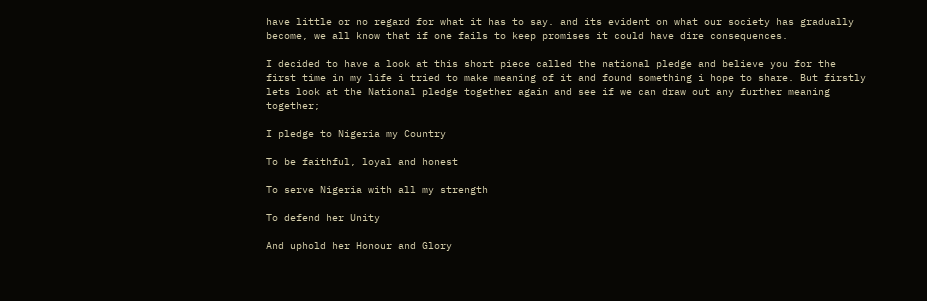have little or no regard for what it has to say. and its evident on what our society has gradually become, we all know that if one fails to keep promises it could have dire consequences.

I decided to have a look at this short piece called the national pledge and believe you for the first time in my life i tried to make meaning of it and found something i hope to share. But firstly lets look at the National pledge together again and see if we can draw out any further meaning together;

I pledge to Nigeria my Country

To be faithful, loyal and honest

To serve Nigeria with all my strength

To defend her Unity

And uphold her Honour and Glory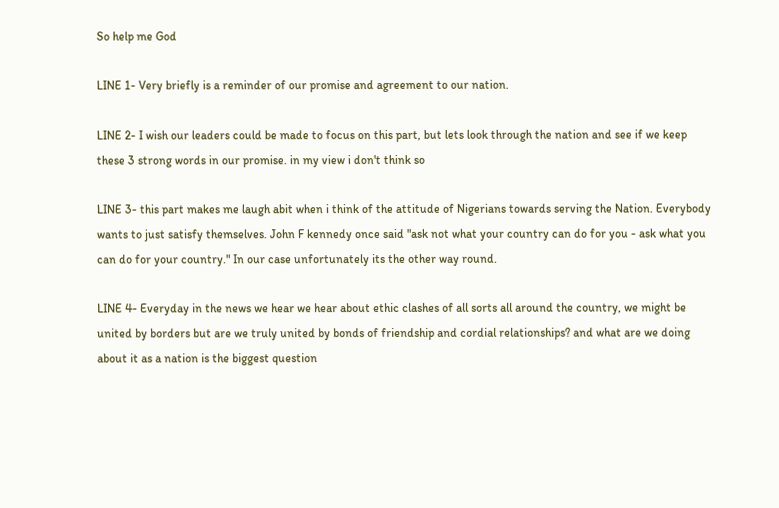So help me God

LINE 1- Very briefly is a reminder of our promise and agreement to our nation.

LINE 2- I wish our leaders could be made to focus on this part, but lets look through the nation and see if we keep these 3 strong words in our promise. in my view i don't think so

LINE 3- this part makes me laugh abit when i think of the attitude of Nigerians towards serving the Nation. Everybody wants to just satisfy themselves. John F kennedy once said "ask not what your country can do for you - ask what you can do for your country." In our case unfortunately its the other way round.

LINE 4- Everyday in the news we hear we hear about ethic clashes of all sorts all around the country, we might be united by borders but are we truly united by bonds of friendship and cordial relationships? and what are we doing about it as a nation is the biggest question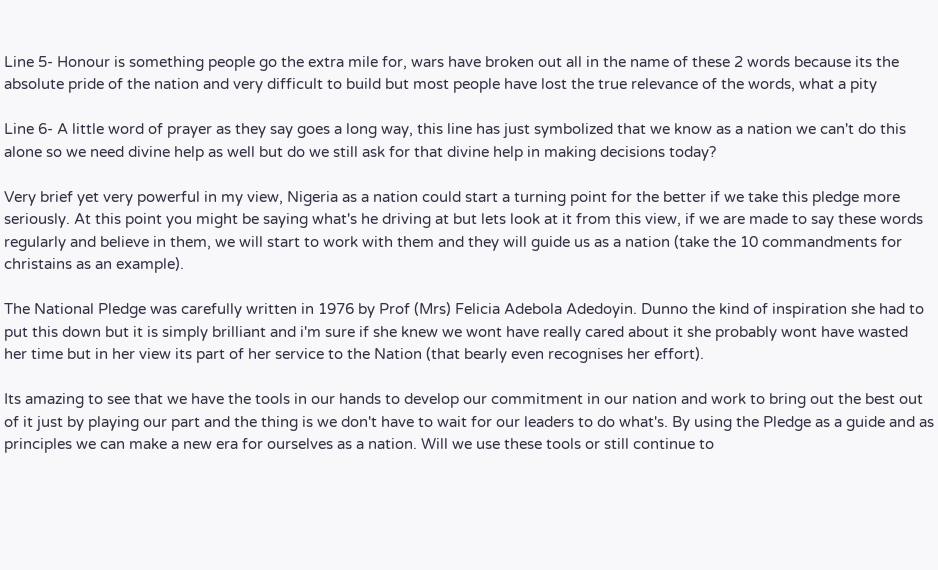Line 5- Honour is something people go the extra mile for, wars have broken out all in the name of these 2 words because its the absolute pride of the nation and very difficult to build but most people have lost the true relevance of the words, what a pity

Line 6- A little word of prayer as they say goes a long way, this line has just symbolized that we know as a nation we can't do this alone so we need divine help as well but do we still ask for that divine help in making decisions today?

Very brief yet very powerful in my view, Nigeria as a nation could start a turning point for the better if we take this pledge more seriously. At this point you might be saying what's he driving at but lets look at it from this view, if we are made to say these words regularly and believe in them, we will start to work with them and they will guide us as a nation (take the 10 commandments for christains as an example).

The National Pledge was carefully written in 1976 by Prof (Mrs) Felicia Adebola Adedoyin. Dunno the kind of inspiration she had to put this down but it is simply brilliant and i'm sure if she knew we wont have really cared about it she probably wont have wasted her time but in her view its part of her service to the Nation (that bearly even recognises her effort).

Its amazing to see that we have the tools in our hands to develop our commitment in our nation and work to bring out the best out of it just by playing our part and the thing is we don't have to wait for our leaders to do what's. By using the Pledge as a guide and as principles we can make a new era for ourselves as a nation. Will we use these tools or still continue to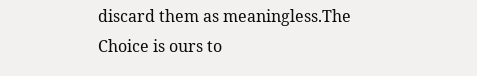discard them as meaningless.The Choice is ours to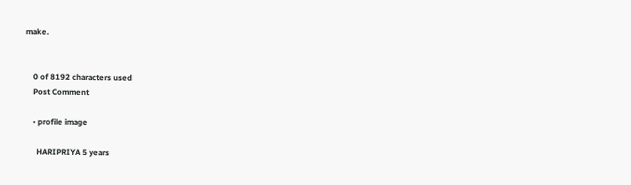make.


    0 of 8192 characters used
    Post Comment

    • profile image

      HARIPRIYA 5 years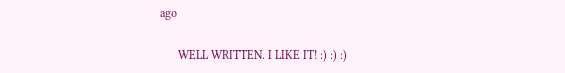ago

      WELL WRITTEN. I LIKE IT! :) :) :)